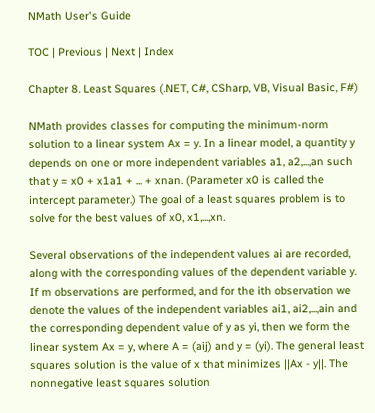NMath User's Guide

TOC | Previous | Next | Index

Chapter 8. Least Squares (.NET, C#, CSharp, VB, Visual Basic, F#)

NMath provides classes for computing the minimum-norm solution to a linear system Ax = y. In a linear model, a quantity y depends on one or more independent variables a1, a2,...,an such that y = x0 + x1a1 + ... + xnan. (Parameter x0 is called the intercept parameter.) The goal of a least squares problem is to solve for the best values of x0, x1,...,xn.

Several observations of the independent values ai are recorded, along with the corresponding values of the dependent variable y. If m observations are performed, and for the ith observation we denote the values of the independent variables ai1, ai2,...,ain and the corresponding dependent value of y as yi, then we form the linear system Ax = y, where A = (aij) and y = (yi). The general least squares solution is the value of x that minimizes ||Ax - y||. The nonnegative least squares solution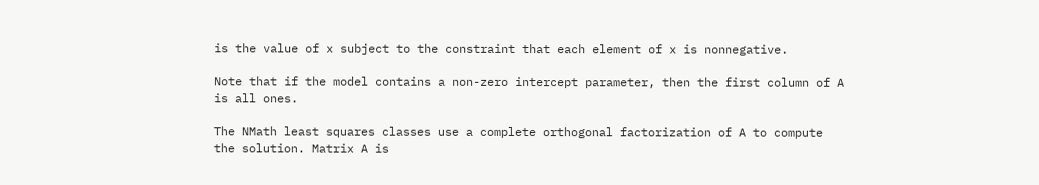is the value of x subject to the constraint that each element of x is nonnegative.

Note that if the model contains a non-zero intercept parameter, then the first column of A is all ones.

The NMath least squares classes use a complete orthogonal factorization of A to compute the solution. Matrix A is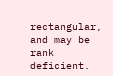rectangular, and may be rank deficient.